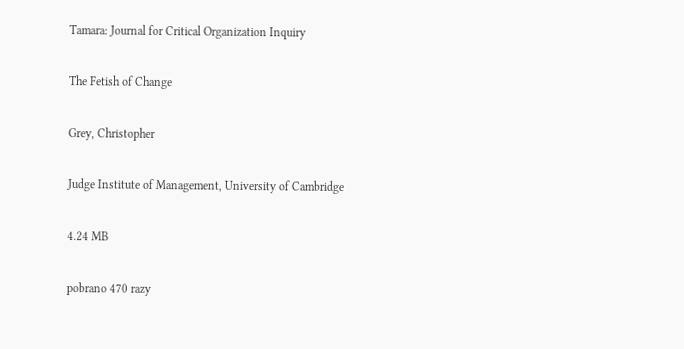Tamara: Journal for Critical Organization Inquiry

The Fetish of Change

Grey, Christopher

Judge Institute of Management, University of Cambridge

4.24 MB

pobrano 470 razy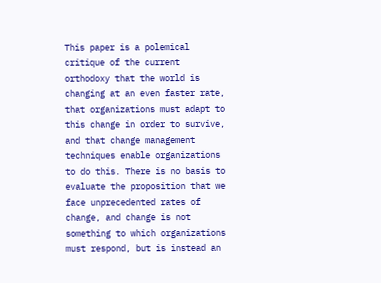This paper is a polemical critique of the current orthodoxy that the world is changing at an even faster rate, that organizations must adapt to this change in order to survive, and that change management techniques enable organizations to do this. There is no basis to evaluate the proposition that we face unprecedented rates of change, and change is not something to which organizations must respond, but is instead an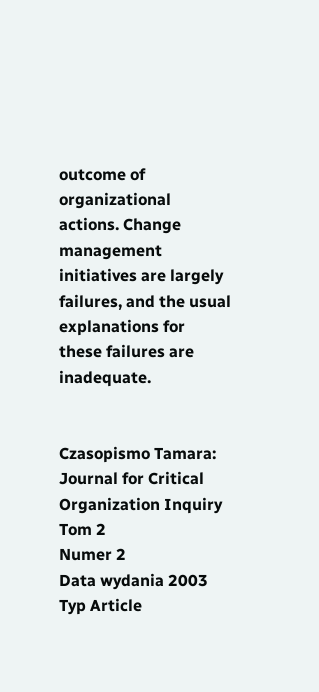outcome of organizational actions. Change management initiatives are largely failures, and the usual explanations for these failures are inadequate.


Czasopismo Tamara: Journal for Critical Organization Inquiry
Tom 2
Numer 2
Data wydania 2003
Typ Article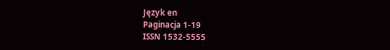Język en
Paginacja 1-19
ISSN 1532-5555